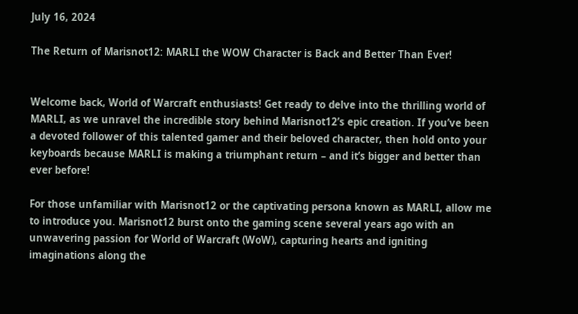July 16, 2024

The Return of Marisnot12: MARLI the WOW Character is Back and Better Than Ever!


Welcome back, World of Warcraft enthusiasts! Get ready to delve into the thrilling world of MARLI, as we unravel the incredible story behind Marisnot12’s epic creation. If you’ve been a devoted follower of this talented gamer and their beloved character, then hold onto your keyboards because MARLI is making a triumphant return – and it’s bigger and better than ever before!

For those unfamiliar with Marisnot12 or the captivating persona known as MARLI, allow me to introduce you. Marisnot12 burst onto the gaming scene several years ago with an unwavering passion for World of Warcraft (WoW), capturing hearts and igniting imaginations along the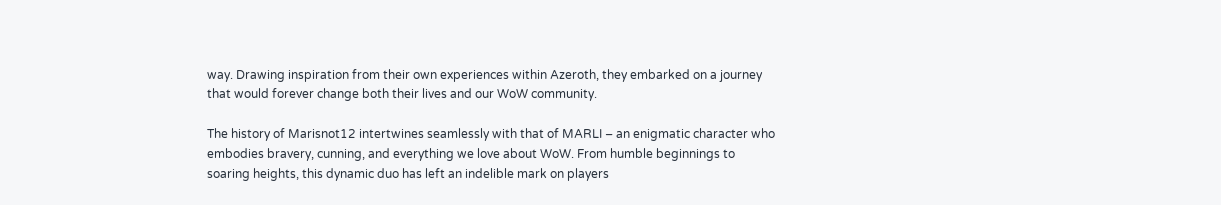way. Drawing inspiration from their own experiences within Azeroth, they embarked on a journey that would forever change both their lives and our WoW community.

The history of Marisnot12 intertwines seamlessly with that of MARLI – an enigmatic character who embodies bravery, cunning, and everything we love about WoW. From humble beginnings to soaring heights, this dynamic duo has left an indelible mark on players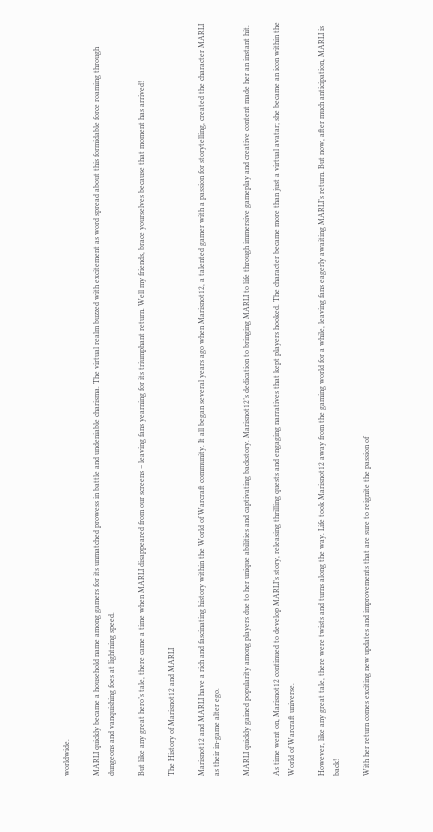worldwide.

MARLI quickly became a household name among gamers for its unmatched prowess in battle and undeniable charisma. The virtual realm buzzed with excitement as word spread about this formidable force roaming through dungeons and vanquishing foes at lightning speed.

But like any great hero’s tale, there came a time when MARLI disappeared from our screens – leaving fans yearning for its triumphant return. Well my friends, brace yourselves because that moment has arrived!

The History of Marisnot12 and MARLI

Marisnot12 and MARLI have a rich and fascinating history within the World of Warcraft community. It all began several years ago when Marisnot12, a talented gamer with a passion for storytelling, created the character MARLI as their in-game alter ego.

MARLI quickly gained popularity among players due to her unique abilities and captivating backstory. Marisnot12’s dedication to bringing MARLI to life through immersive gameplay and creative content made her an instant hit.

As time went on, Marisnot12 continued to develop MARLI’s story, releasing thrilling quests and engaging narratives that kept players hooked. The character became more than just a virtual avatar; she became an icon within the World of Warcraft universe.

However, like any great tale, there were twists and turns along the way. Life took Marisnot12 away from the gaming world for a while, leaving fans eagerly awaiting MARLI’s return. But now, after much anticipation, MARLI is back!

With her return comes exciting new updates and improvements that are sure to reignite the passion of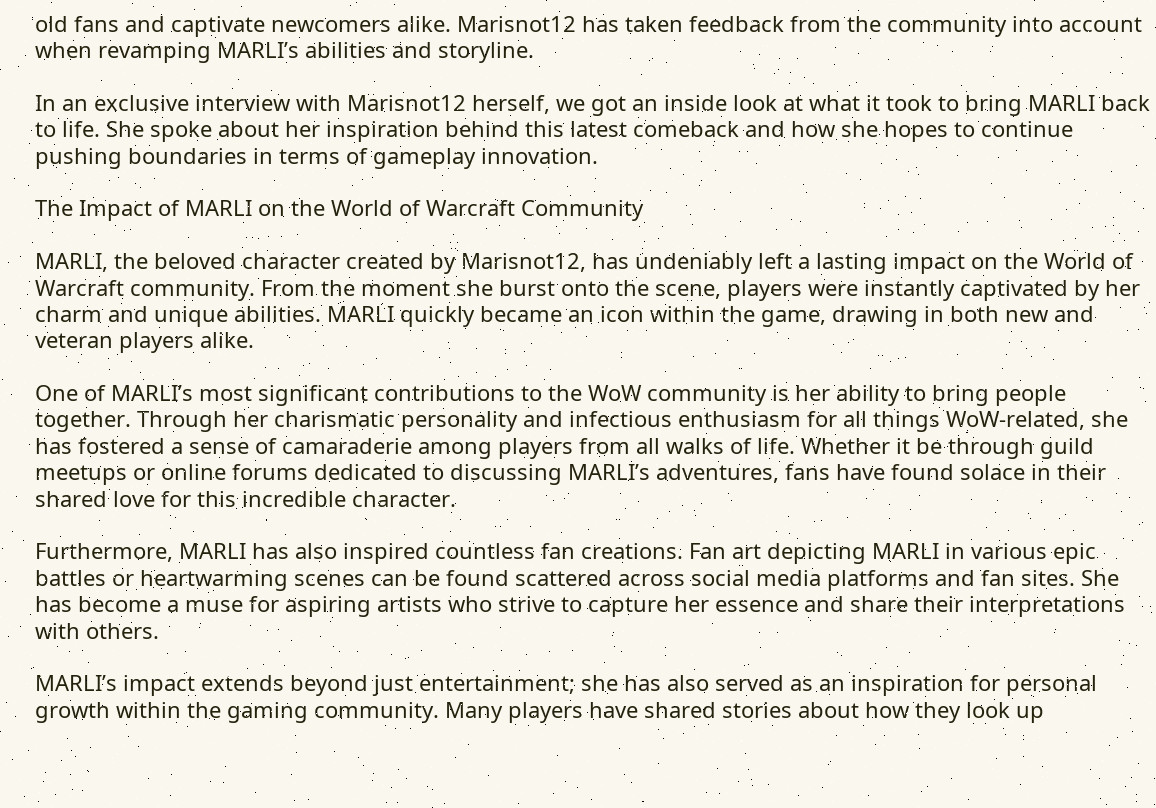old fans and captivate newcomers alike. Marisnot12 has taken feedback from the community into account when revamping MARLI’s abilities and storyline.

In an exclusive interview with Marisnot12 herself, we got an inside look at what it took to bring MARLI back to life. She spoke about her inspiration behind this latest comeback and how she hopes to continue pushing boundaries in terms of gameplay innovation.

The Impact of MARLI on the World of Warcraft Community

MARLI, the beloved character created by Marisnot12, has undeniably left a lasting impact on the World of Warcraft community. From the moment she burst onto the scene, players were instantly captivated by her charm and unique abilities. MARLI quickly became an icon within the game, drawing in both new and veteran players alike.

One of MARLI’s most significant contributions to the WoW community is her ability to bring people together. Through her charismatic personality and infectious enthusiasm for all things WoW-related, she has fostered a sense of camaraderie among players from all walks of life. Whether it be through guild meetups or online forums dedicated to discussing MARLI’s adventures, fans have found solace in their shared love for this incredible character.

Furthermore, MARLI has also inspired countless fan creations. Fan art depicting MARLI in various epic battles or heartwarming scenes can be found scattered across social media platforms and fan sites. She has become a muse for aspiring artists who strive to capture her essence and share their interpretations with others.

MARLI’s impact extends beyond just entertainment; she has also served as an inspiration for personal growth within the gaming community. Many players have shared stories about how they look up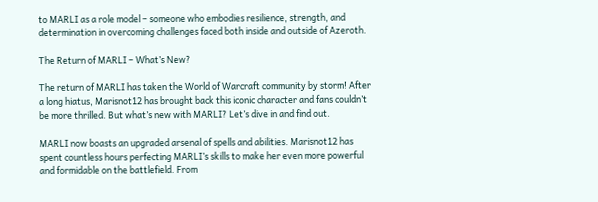to MARLI as a role model – someone who embodies resilience, strength, and determination in overcoming challenges faced both inside and outside of Azeroth.

The Return of MARLI – What’s New?

The return of MARLI has taken the World of Warcraft community by storm! After a long hiatus, Marisnot12 has brought back this iconic character and fans couldn’t be more thrilled. But what’s new with MARLI? Let’s dive in and find out.

MARLI now boasts an upgraded arsenal of spells and abilities. Marisnot12 has spent countless hours perfecting MARLI’s skills to make her even more powerful and formidable on the battlefield. From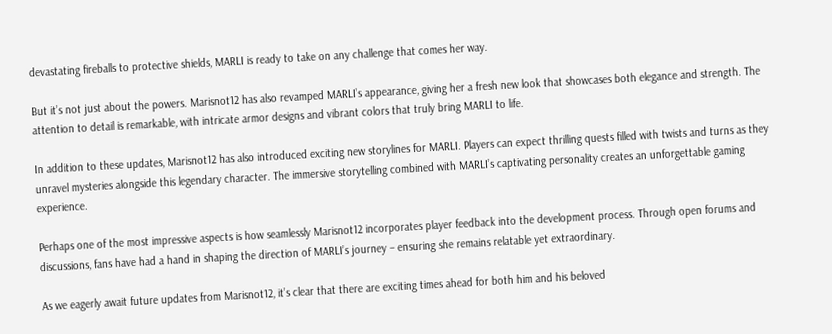devastating fireballs to protective shields, MARLI is ready to take on any challenge that comes her way.

But it’s not just about the powers. Marisnot12 has also revamped MARLI’s appearance, giving her a fresh new look that showcases both elegance and strength. The attention to detail is remarkable, with intricate armor designs and vibrant colors that truly bring MARLI to life.

In addition to these updates, Marisnot12 has also introduced exciting new storylines for MARLI. Players can expect thrilling quests filled with twists and turns as they unravel mysteries alongside this legendary character. The immersive storytelling combined with MARLI’s captivating personality creates an unforgettable gaming experience.

Perhaps one of the most impressive aspects is how seamlessly Marisnot12 incorporates player feedback into the development process. Through open forums and discussions, fans have had a hand in shaping the direction of MARLI’s journey – ensuring she remains relatable yet extraordinary.

As we eagerly await future updates from Marisnot12, it’s clear that there are exciting times ahead for both him and his beloved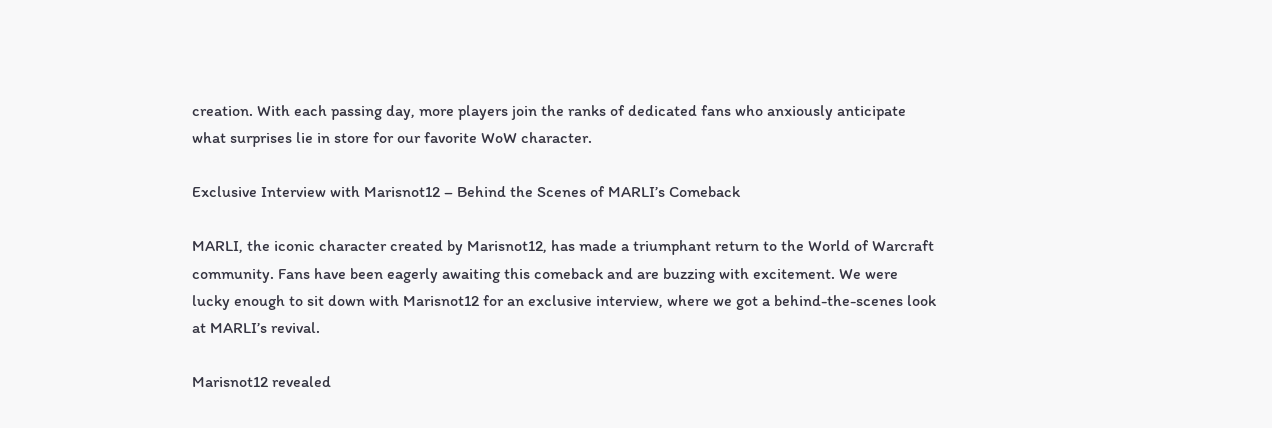creation. With each passing day, more players join the ranks of dedicated fans who anxiously anticipate what surprises lie in store for our favorite WoW character.

Exclusive Interview with Marisnot12 – Behind the Scenes of MARLI’s Comeback

MARLI, the iconic character created by Marisnot12, has made a triumphant return to the World of Warcraft community. Fans have been eagerly awaiting this comeback and are buzzing with excitement. We were lucky enough to sit down with Marisnot12 for an exclusive interview, where we got a behind-the-scenes look at MARLI’s revival.

Marisnot12 revealed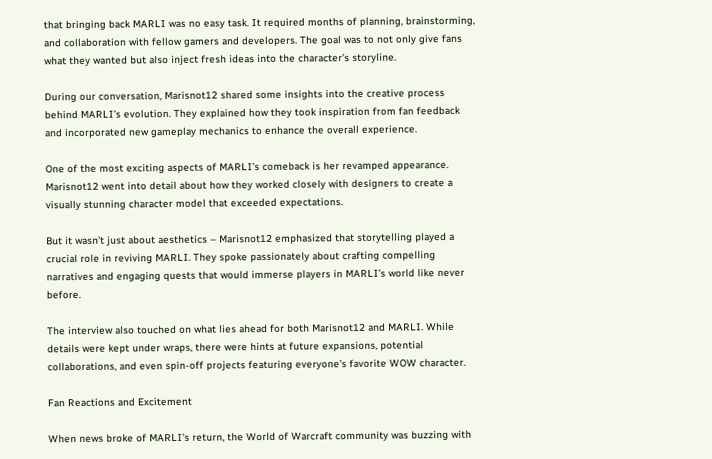that bringing back MARLI was no easy task. It required months of planning, brainstorming, and collaboration with fellow gamers and developers. The goal was to not only give fans what they wanted but also inject fresh ideas into the character’s storyline.

During our conversation, Marisnot12 shared some insights into the creative process behind MARLI’s evolution. They explained how they took inspiration from fan feedback and incorporated new gameplay mechanics to enhance the overall experience.

One of the most exciting aspects of MARLI’s comeback is her revamped appearance. Marisnot12 went into detail about how they worked closely with designers to create a visually stunning character model that exceeded expectations.

But it wasn’t just about aesthetics – Marisnot12 emphasized that storytelling played a crucial role in reviving MARLI. They spoke passionately about crafting compelling narratives and engaging quests that would immerse players in MARLI’s world like never before.

The interview also touched on what lies ahead for both Marisnot12 and MARLI. While details were kept under wraps, there were hints at future expansions, potential collaborations, and even spin-off projects featuring everyone’s favorite WOW character.

Fan Reactions and Excitement

When news broke of MARLI’s return, the World of Warcraft community was buzzing with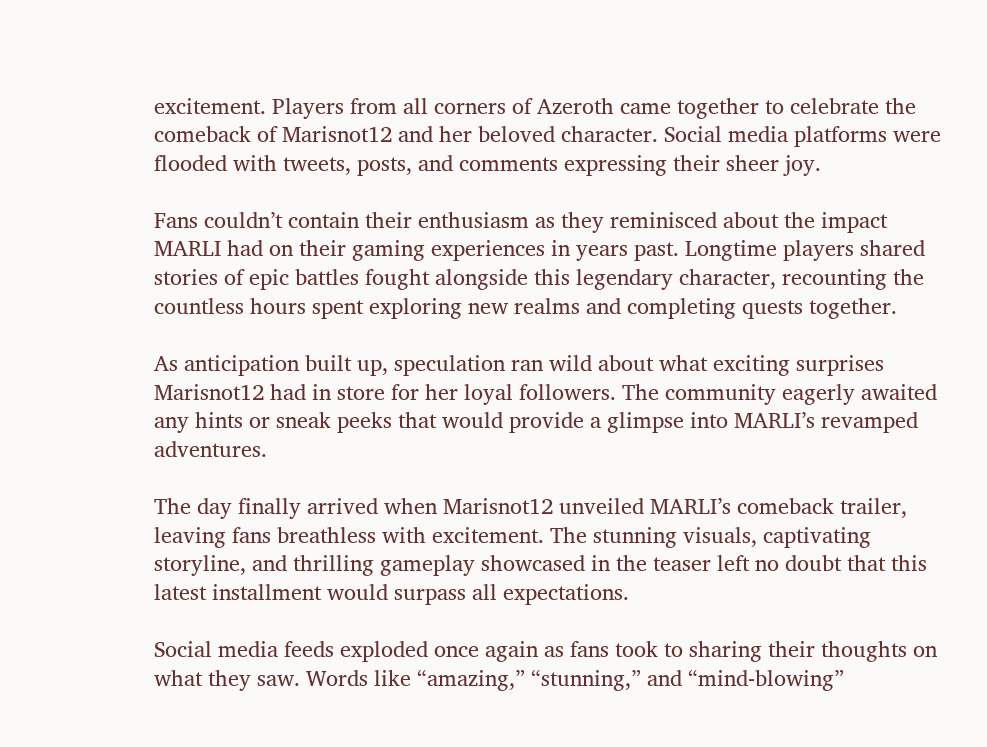excitement. Players from all corners of Azeroth came together to celebrate the comeback of Marisnot12 and her beloved character. Social media platforms were flooded with tweets, posts, and comments expressing their sheer joy.

Fans couldn’t contain their enthusiasm as they reminisced about the impact MARLI had on their gaming experiences in years past. Longtime players shared stories of epic battles fought alongside this legendary character, recounting the countless hours spent exploring new realms and completing quests together.

As anticipation built up, speculation ran wild about what exciting surprises Marisnot12 had in store for her loyal followers. The community eagerly awaited any hints or sneak peeks that would provide a glimpse into MARLI’s revamped adventures.

The day finally arrived when Marisnot12 unveiled MARLI’s comeback trailer, leaving fans breathless with excitement. The stunning visuals, captivating storyline, and thrilling gameplay showcased in the teaser left no doubt that this latest installment would surpass all expectations.

Social media feeds exploded once again as fans took to sharing their thoughts on what they saw. Words like “amazing,” “stunning,” and “mind-blowing”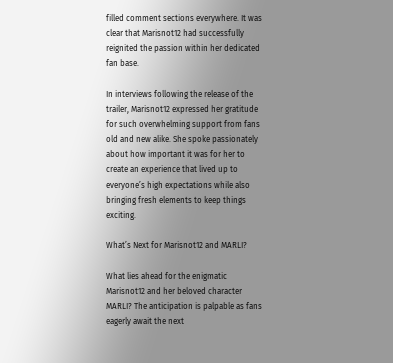filled comment sections everywhere. It was clear that Marisnot12 had successfully reignited the passion within her dedicated fan base.

In interviews following the release of the trailer, Marisnot12 expressed her gratitude for such overwhelming support from fans old and new alike. She spoke passionately about how important it was for her to create an experience that lived up to everyone’s high expectations while also bringing fresh elements to keep things exciting.

What’s Next for Marisnot12 and MARLI?

What lies ahead for the enigmatic Marisnot12 and her beloved character MARLI? The anticipation is palpable as fans eagerly await the next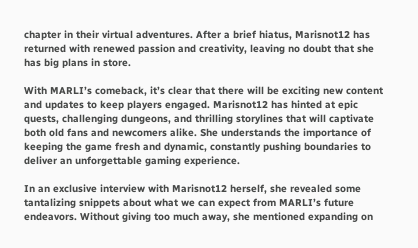chapter in their virtual adventures. After a brief hiatus, Marisnot12 has returned with renewed passion and creativity, leaving no doubt that she has big plans in store.

With MARLI’s comeback, it’s clear that there will be exciting new content and updates to keep players engaged. Marisnot12 has hinted at epic quests, challenging dungeons, and thrilling storylines that will captivate both old fans and newcomers alike. She understands the importance of keeping the game fresh and dynamic, constantly pushing boundaries to deliver an unforgettable gaming experience.

In an exclusive interview with Marisnot12 herself, she revealed some tantalizing snippets about what we can expect from MARLI’s future endeavors. Without giving too much away, she mentioned expanding on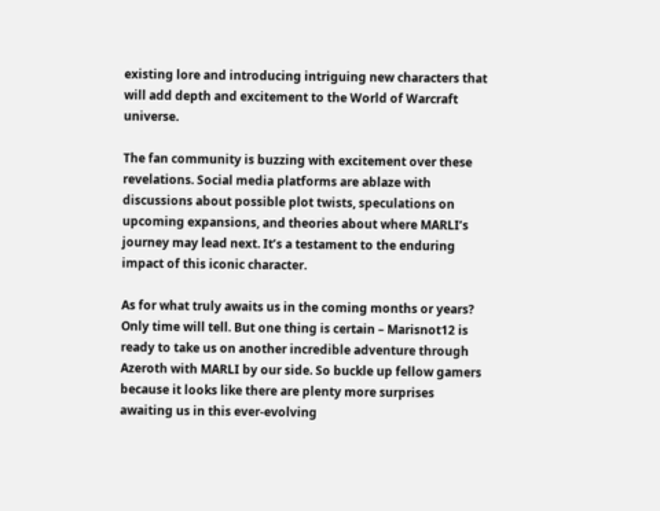existing lore and introducing intriguing new characters that will add depth and excitement to the World of Warcraft universe.

The fan community is buzzing with excitement over these revelations. Social media platforms are ablaze with discussions about possible plot twists, speculations on upcoming expansions, and theories about where MARLI’s journey may lead next. It’s a testament to the enduring impact of this iconic character.

As for what truly awaits us in the coming months or years? Only time will tell. But one thing is certain – Marisnot12 is ready to take us on another incredible adventure through Azeroth with MARLI by our side. So buckle up fellow gamers because it looks like there are plenty more surprises awaiting us in this ever-evolving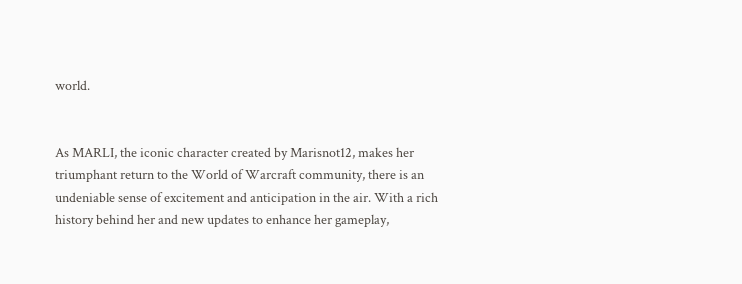world.


As MARLI, the iconic character created by Marisnot12, makes her triumphant return to the World of Warcraft community, there is an undeniable sense of excitement and anticipation in the air. With a rich history behind her and new updates to enhance her gameplay,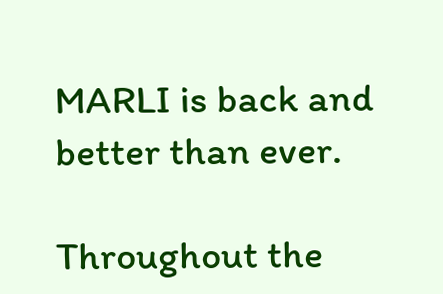MARLI is back and better than ever.

Throughout the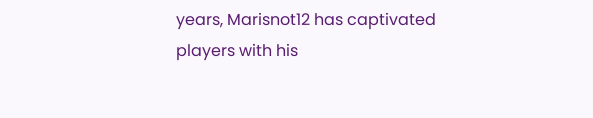years, Marisnot12 has captivated players with his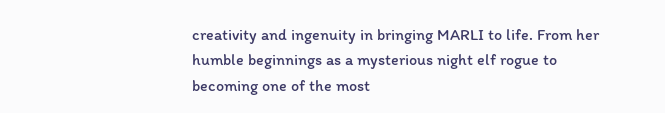creativity and ingenuity in bringing MARLI to life. From her humble beginnings as a mysterious night elf rogue to becoming one of the most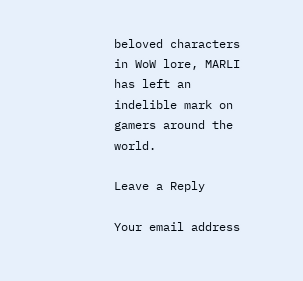beloved characters in WoW lore, MARLI has left an indelible mark on gamers around the world.

Leave a Reply

Your email address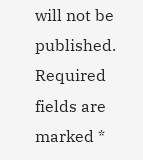will not be published. Required fields are marked *